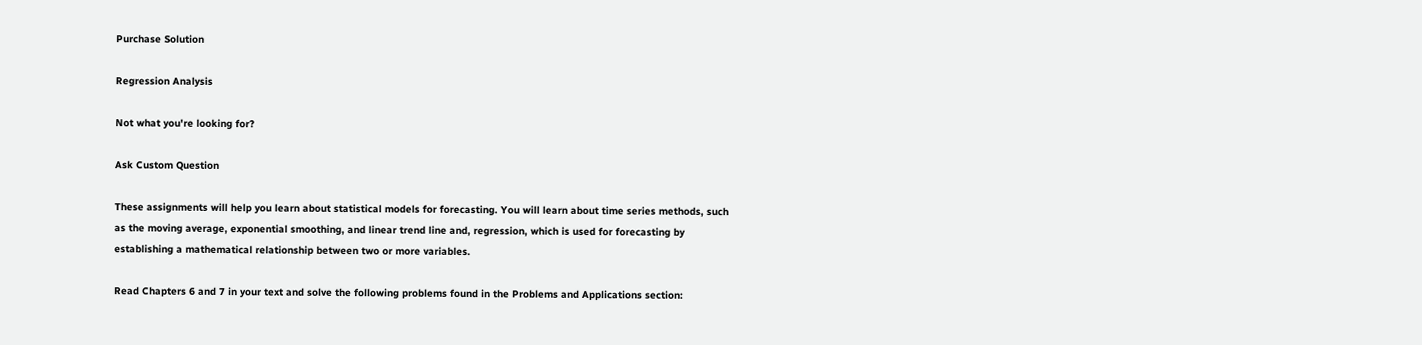Purchase Solution

Regression Analysis

Not what you're looking for?

Ask Custom Question

These assignments will help you learn about statistical models for forecasting. You will learn about time series methods, such as the moving average, exponential smoothing, and linear trend line and, regression, which is used for forecasting by establishing a mathematical relationship between two or more variables.

Read Chapters 6 and 7 in your text and solve the following problems found in the Problems and Applications section: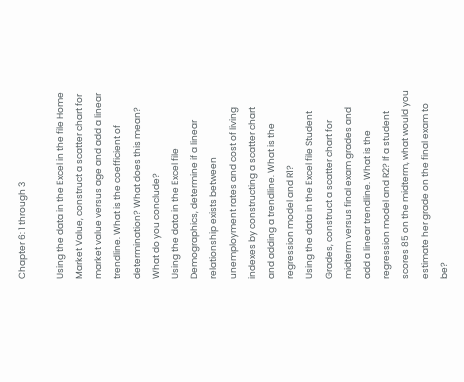Chapter 6: 1 through 3

Using the data in the Excel in the file Home Market Value, construct a scatter chart for market value versus age and add a linear trendline. What is the coefficient of determination? What does this mean? What do you conclude?
Using the data in the Excel file Demographics, determine if a linear relationship exists between unemployment rates and cost of living indexes by constructing a scatter chart and adding a trendline. What is the regression model and R1?
Using the data in the Excel file Student Grades, construct a scatter chart for midterm versus final exam grades and add a linear trendline. What is the regression model and R2? If a student scores 85 on the midterm, what would you estimate her grade on the final exam to be?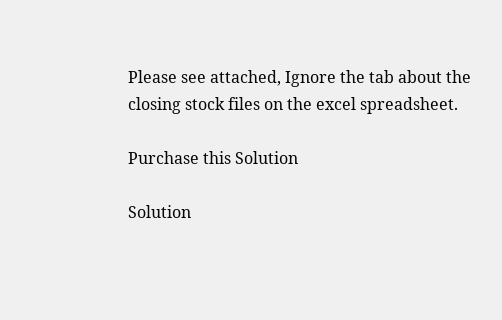Please see attached, Ignore the tab about the closing stock files on the excel spreadsheet.

Purchase this Solution

Solution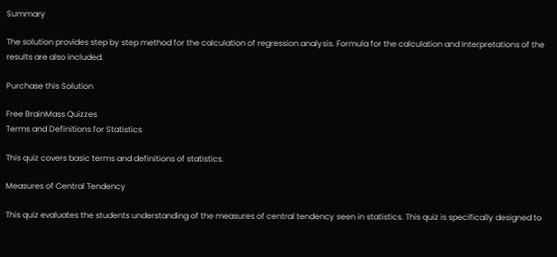Summary

The solution provides step by step method for the calculation of regression analysis. Formula for the calculation and Interpretations of the results are also included.

Purchase this Solution

Free BrainMass Quizzes
Terms and Definitions for Statistics

This quiz covers basic terms and definitions of statistics.

Measures of Central Tendency

This quiz evaluates the students understanding of the measures of central tendency seen in statistics. This quiz is specifically designed to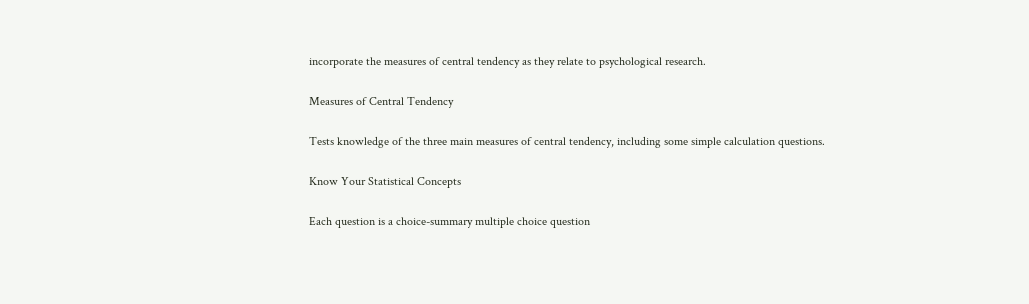incorporate the measures of central tendency as they relate to psychological research.

Measures of Central Tendency

Tests knowledge of the three main measures of central tendency, including some simple calculation questions.

Know Your Statistical Concepts

Each question is a choice-summary multiple choice question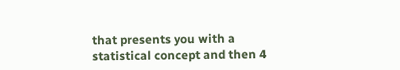that presents you with a statistical concept and then 4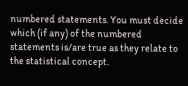numbered statements. You must decide which (if any) of the numbered statements is/are true as they relate to the statistical concept.